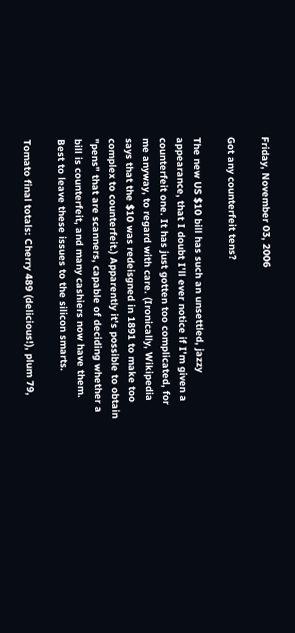Friday, November 03, 2006

Got any counterfeit tens?

The new US $10 bill has such an unsettled, jazzy appearance, that I doubt I'll ever notice if I'm given a counterfeit one. It has just gotten too complicated, for me anyway, to regard with care. (Ironically, Wikipedia says that the $10 was redeisgned in 1891 to make too complex to counterfeit.) Apparently it's possible to obtain "pens" that are scanners, capable of deciding whether a bill is counterfeit, and many cashiers now have them. Best to leave these issues to the silicon smarts.

Tomato final totals: Cherry 489 (delicious!), plum 79,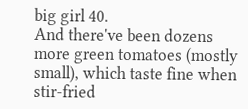big girl 40.
And there've been dozens more green tomatoes (mostly small), which taste fine when stir-fried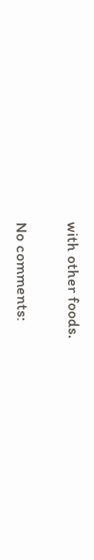with other foods.

No comments: